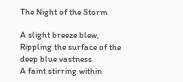The Night of the Storm

A slight breeze blew,
Rippling the surface of the deep blue vastness
A faint stirring within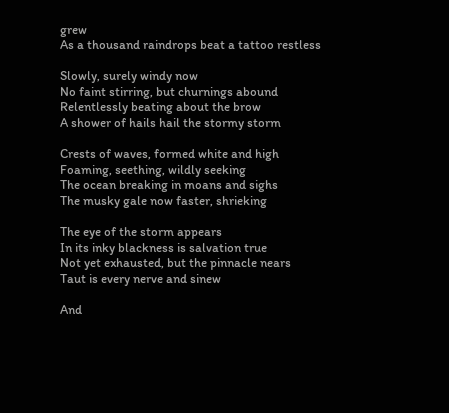grew
As a thousand raindrops beat a tattoo restless

Slowly, surely windy now
No faint stirring, but churnings abound
Relentlessly beating about the brow
A shower of hails hail the stormy storm

Crests of waves, formed white and high
Foaming, seething, wildly seeking
The ocean breaking in moans and sighs
The musky gale now faster, shrieking

The eye of the storm appears
In its inky blackness is salvation true
Not yet exhausted, but the pinnacle nears
Taut is every nerve and sinew

And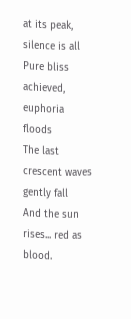at its peak, silence is all
Pure bliss achieved, euphoria floods
The last crescent waves gently fall
And the sun rises... red as blood.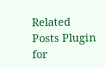Related Posts Plugin for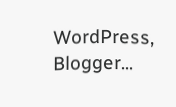WordPress, Blogger...